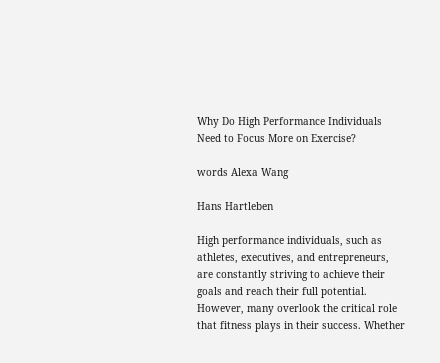Why Do High Performance Individuals Need to Focus More on Exercise?

words Alexa Wang

Hans Hartleben

High performance individuals, such as athletes, executives, and entrepreneurs, are constantly striving to achieve their goals and reach their full potential. However, many overlook the critical role that fitness plays in their success. Whether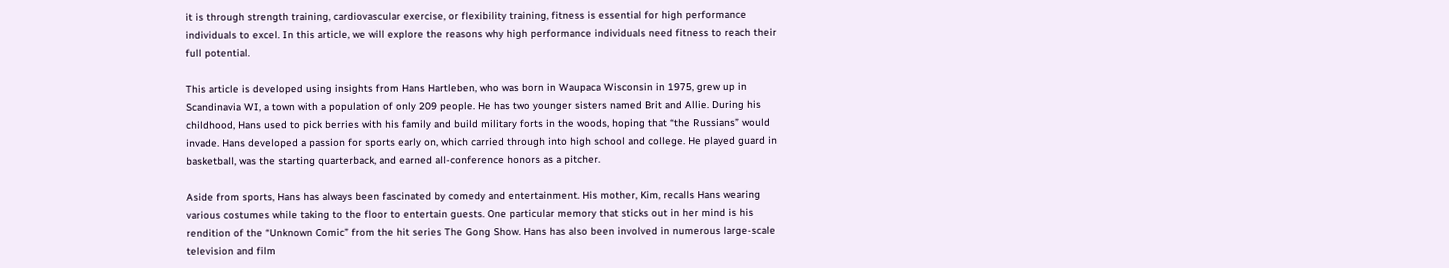it is through strength training, cardiovascular exercise, or flexibility training, fitness is essential for high performance individuals to excel. In this article, we will explore the reasons why high performance individuals need fitness to reach their full potential.

This article is developed using insights from Hans Hartleben, who was born in Waupaca Wisconsin in 1975, grew up in Scandinavia WI, a town with a population of only 209 people. He has two younger sisters named Brit and Allie. During his childhood, Hans used to pick berries with his family and build military forts in the woods, hoping that “the Russians” would invade. Hans developed a passion for sports early on, which carried through into high school and college. He played guard in basketball, was the starting quarterback, and earned all-conference honors as a pitcher.

Aside from sports, Hans has always been fascinated by comedy and entertainment. His mother, Kim, recalls Hans wearing various costumes while taking to the floor to entertain guests. One particular memory that sticks out in her mind is his rendition of the “Unknown Comic” from the hit series The Gong Show. Hans has also been involved in numerous large-scale television and film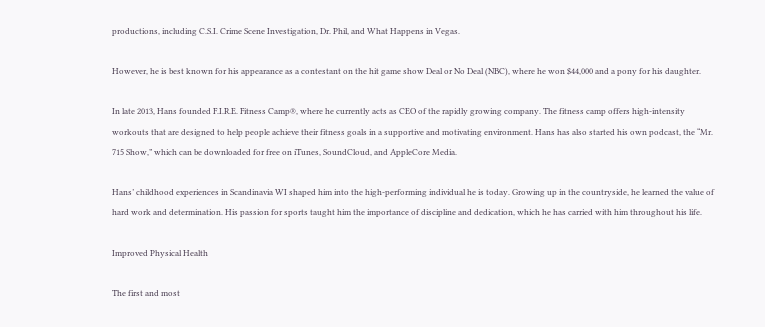productions, including C.S.I. Crime Scene Investigation, Dr. Phil, and What Happens in Vegas.

However, he is best known for his appearance as a contestant on the hit game show Deal or No Deal (NBC), where he won $44,000 and a pony for his daughter.

In late 2013, Hans founded F.I.R.E. Fitness Camp®, where he currently acts as CEO of the rapidly growing company. The fitness camp offers high-intensity workouts that are designed to help people achieve their fitness goals in a supportive and motivating environment. Hans has also started his own podcast, the “Mr. 715 Show,” which can be downloaded for free on iTunes, SoundCloud, and AppleCore Media.

Hans’ childhood experiences in Scandinavia WI shaped him into the high-performing individual he is today. Growing up in the countryside, he learned the value of hard work and determination. His passion for sports taught him the importance of discipline and dedication, which he has carried with him throughout his life.

Improved Physical Health

The first and most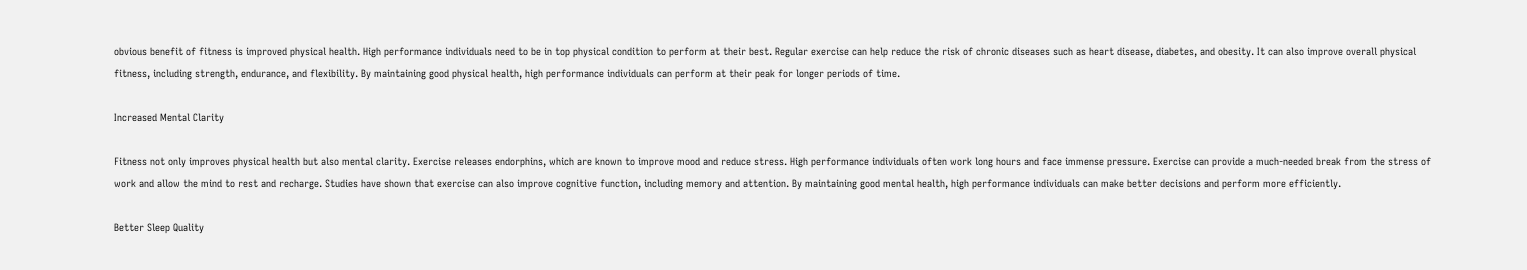obvious benefit of fitness is improved physical health. High performance individuals need to be in top physical condition to perform at their best. Regular exercise can help reduce the risk of chronic diseases such as heart disease, diabetes, and obesity. It can also improve overall physical fitness, including strength, endurance, and flexibility. By maintaining good physical health, high performance individuals can perform at their peak for longer periods of time.

Increased Mental Clarity

Fitness not only improves physical health but also mental clarity. Exercise releases endorphins, which are known to improve mood and reduce stress. High performance individuals often work long hours and face immense pressure. Exercise can provide a much-needed break from the stress of work and allow the mind to rest and recharge. Studies have shown that exercise can also improve cognitive function, including memory and attention. By maintaining good mental health, high performance individuals can make better decisions and perform more efficiently.

Better Sleep Quality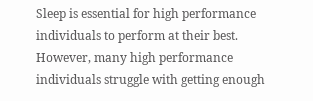Sleep is essential for high performance individuals to perform at their best. However, many high performance individuals struggle with getting enough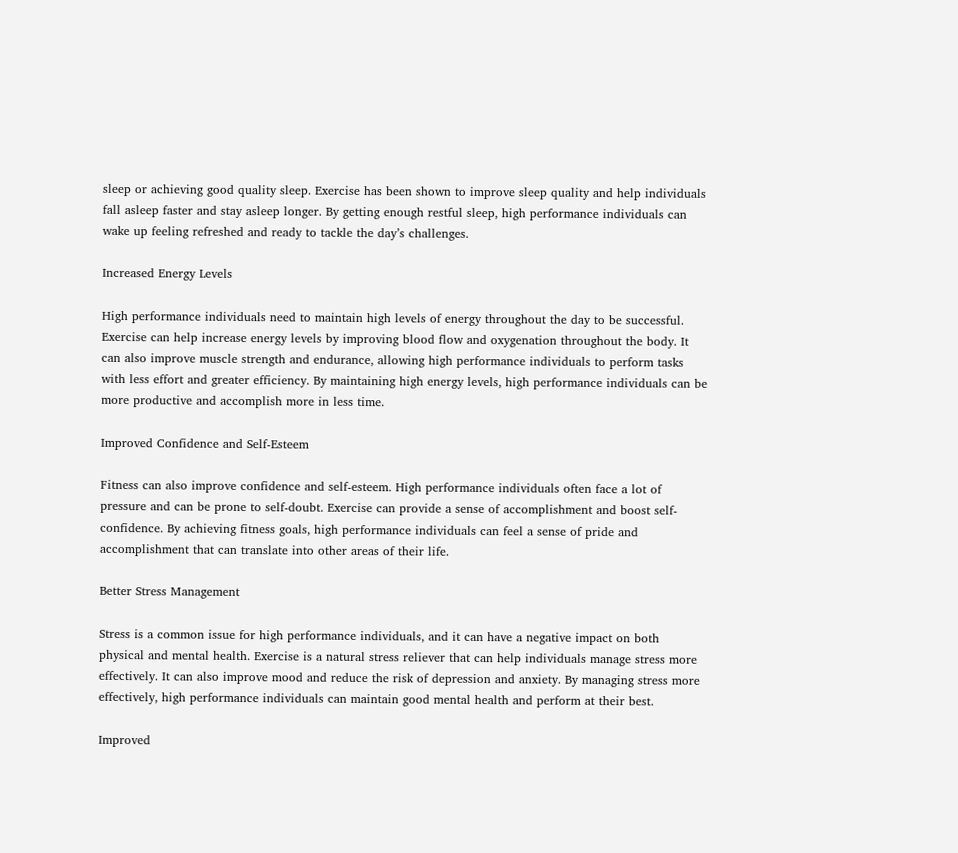sleep or achieving good quality sleep. Exercise has been shown to improve sleep quality and help individuals fall asleep faster and stay asleep longer. By getting enough restful sleep, high performance individuals can wake up feeling refreshed and ready to tackle the day’s challenges.

Increased Energy Levels

High performance individuals need to maintain high levels of energy throughout the day to be successful. Exercise can help increase energy levels by improving blood flow and oxygenation throughout the body. It can also improve muscle strength and endurance, allowing high performance individuals to perform tasks with less effort and greater efficiency. By maintaining high energy levels, high performance individuals can be more productive and accomplish more in less time.

Improved Confidence and Self-Esteem

Fitness can also improve confidence and self-esteem. High performance individuals often face a lot of pressure and can be prone to self-doubt. Exercise can provide a sense of accomplishment and boost self-confidence. By achieving fitness goals, high performance individuals can feel a sense of pride and accomplishment that can translate into other areas of their life.

Better Stress Management

Stress is a common issue for high performance individuals, and it can have a negative impact on both physical and mental health. Exercise is a natural stress reliever that can help individuals manage stress more effectively. It can also improve mood and reduce the risk of depression and anxiety. By managing stress more effectively, high performance individuals can maintain good mental health and perform at their best.

Improved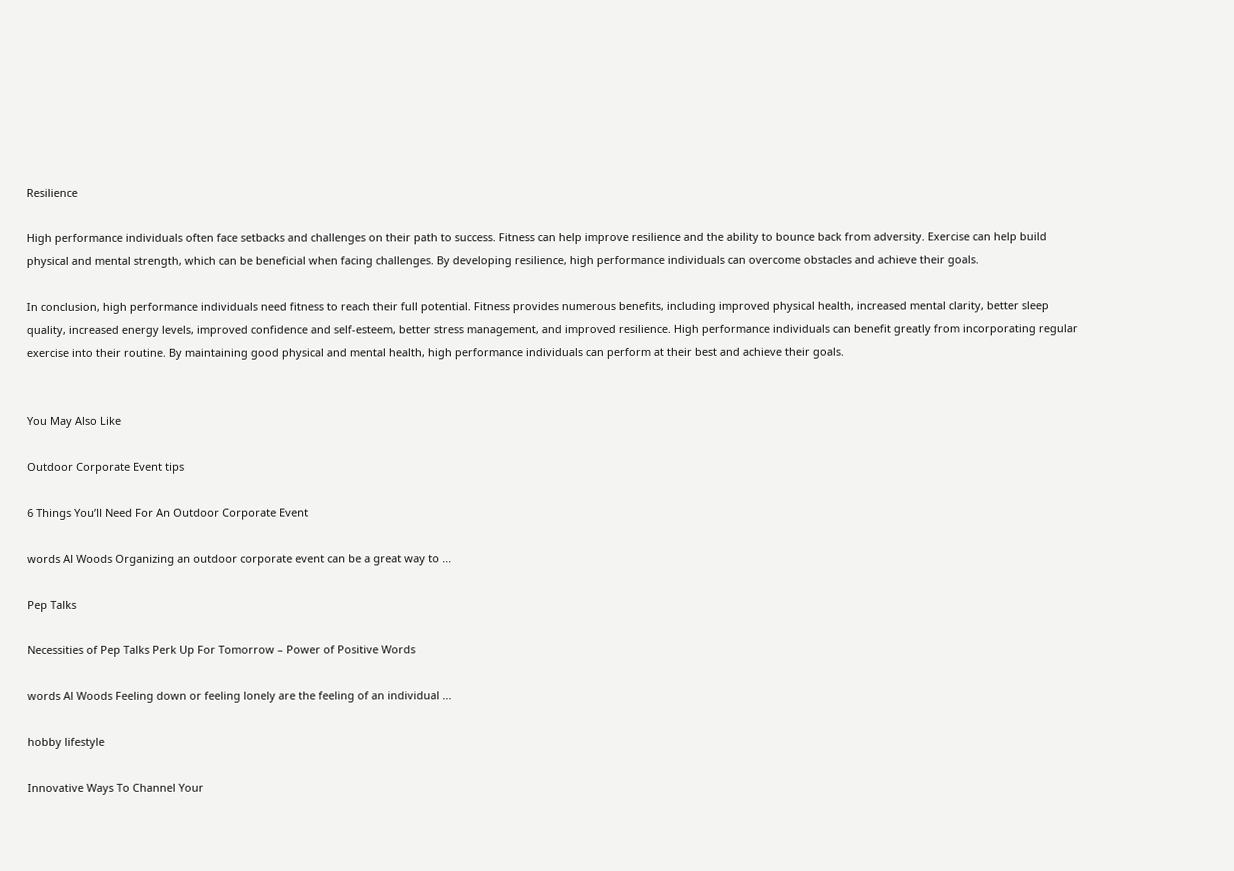Resilience

High performance individuals often face setbacks and challenges on their path to success. Fitness can help improve resilience and the ability to bounce back from adversity. Exercise can help build physical and mental strength, which can be beneficial when facing challenges. By developing resilience, high performance individuals can overcome obstacles and achieve their goals.

In conclusion, high performance individuals need fitness to reach their full potential. Fitness provides numerous benefits, including improved physical health, increased mental clarity, better sleep quality, increased energy levels, improved confidence and self-esteem, better stress management, and improved resilience. High performance individuals can benefit greatly from incorporating regular exercise into their routine. By maintaining good physical and mental health, high performance individuals can perform at their best and achieve their goals.


You May Also Like

Outdoor Corporate Event tips

6 Things You’ll Need For An Outdoor Corporate Event

words Al Woods Organizing an outdoor corporate event can be a great way to ...

Pep Talks

Necessities of Pep Talks Perk Up For Tomorrow – Power of Positive Words

words Al Woods Feeling down or feeling lonely are the feeling of an individual ...

hobby lifestyle

Innovative Ways To Channel Your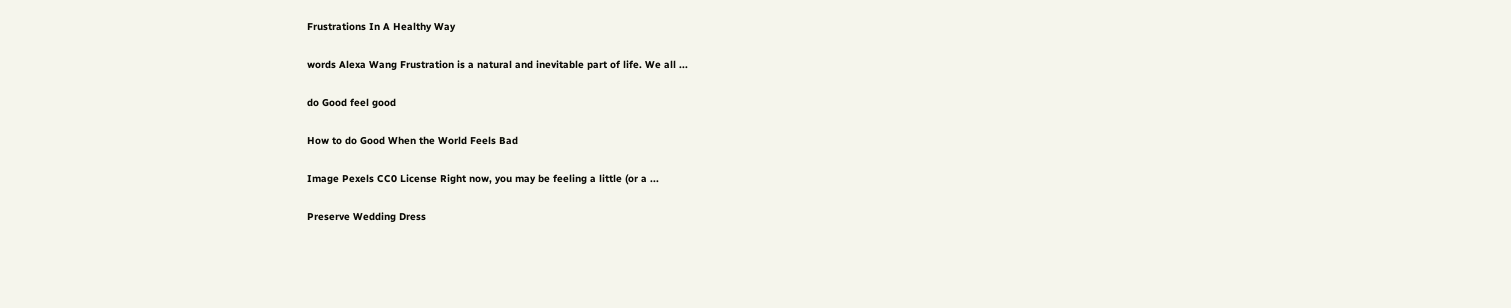Frustrations In A Healthy Way

words Alexa Wang Frustration is a natural and inevitable part of life. We all ...

do Good feel good

How to do Good When the World Feels Bad

Image Pexels CC0 License Right now, you may be feeling a little (or a ...

Preserve Wedding Dress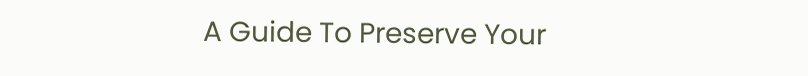A Guide To Preserve Your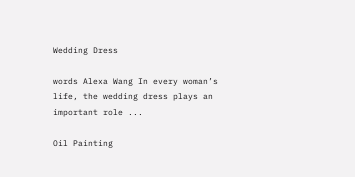Wedding Dress

words Alexa Wang In every woman’s life, the wedding dress plays an important role ...

Oil Painting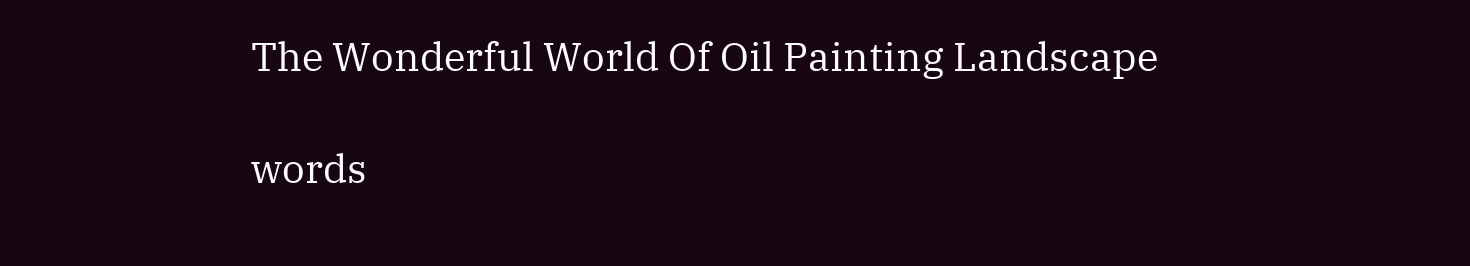The Wonderful World Of Oil Painting Landscape

words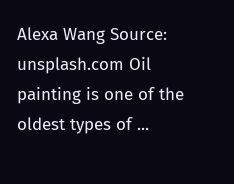Alexa Wang Source: unsplash.com Oil painting is one of the oldest types of ...